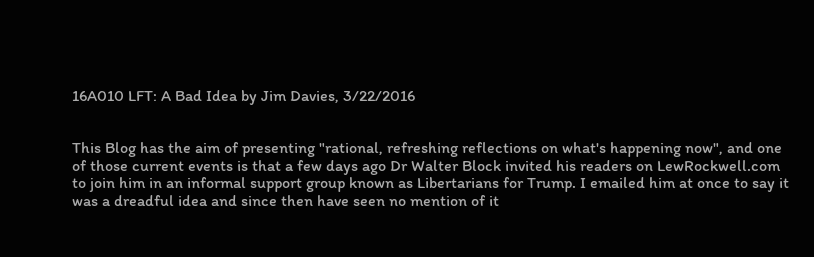16A010 LFT: A Bad Idea by Jim Davies, 3/22/2016


This Blog has the aim of presenting "rational, refreshing reflections on what's happening now", and one of those current events is that a few days ago Dr Walter Block invited his readers on LewRockwell.com to join him in an informal support group known as Libertarians for Trump. I emailed him at once to say it was a dreadful idea and since then have seen no mention of it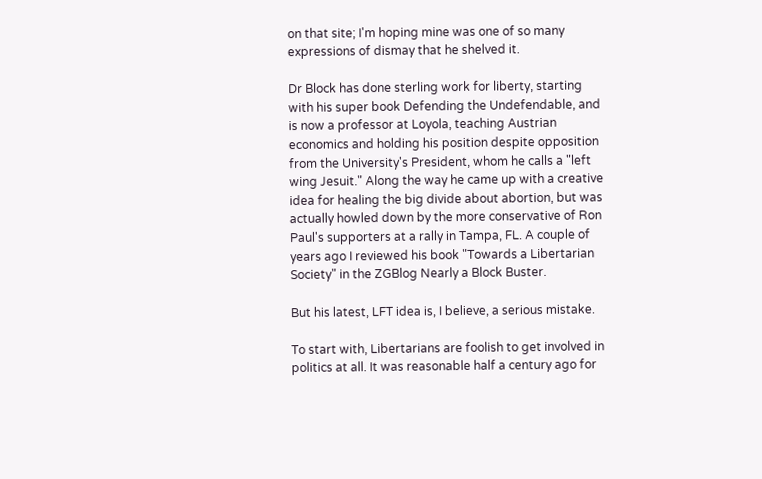on that site; I'm hoping mine was one of so many expressions of dismay that he shelved it.

Dr Block has done sterling work for liberty, starting with his super book Defending the Undefendable, and is now a professor at Loyola, teaching Austrian economics and holding his position despite opposition from the University's President, whom he calls a "left wing Jesuit." Along the way he came up with a creative idea for healing the big divide about abortion, but was actually howled down by the more conservative of Ron Paul's supporters at a rally in Tampa, FL. A couple of years ago I reviewed his book "Towards a Libertarian Society" in the ZGBlog Nearly a Block Buster.

But his latest, LFT idea is, I believe, a serious mistake.

To start with, Libertarians are foolish to get involved in politics at all. It was reasonable half a century ago for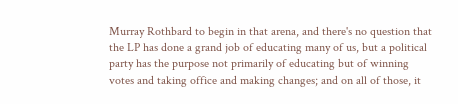Murray Rothbard to begin in that arena, and there's no question that the LP has done a grand job of educating many of us, but a political party has the purpose not primarily of educating but of winning votes and taking office and making changes; and on all of those, it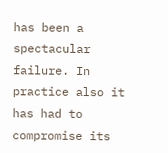has been a spectacular failure. In practice also it has had to compromise its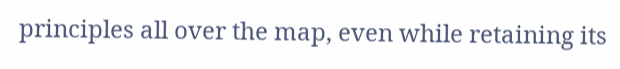principles all over the map, even while retaining its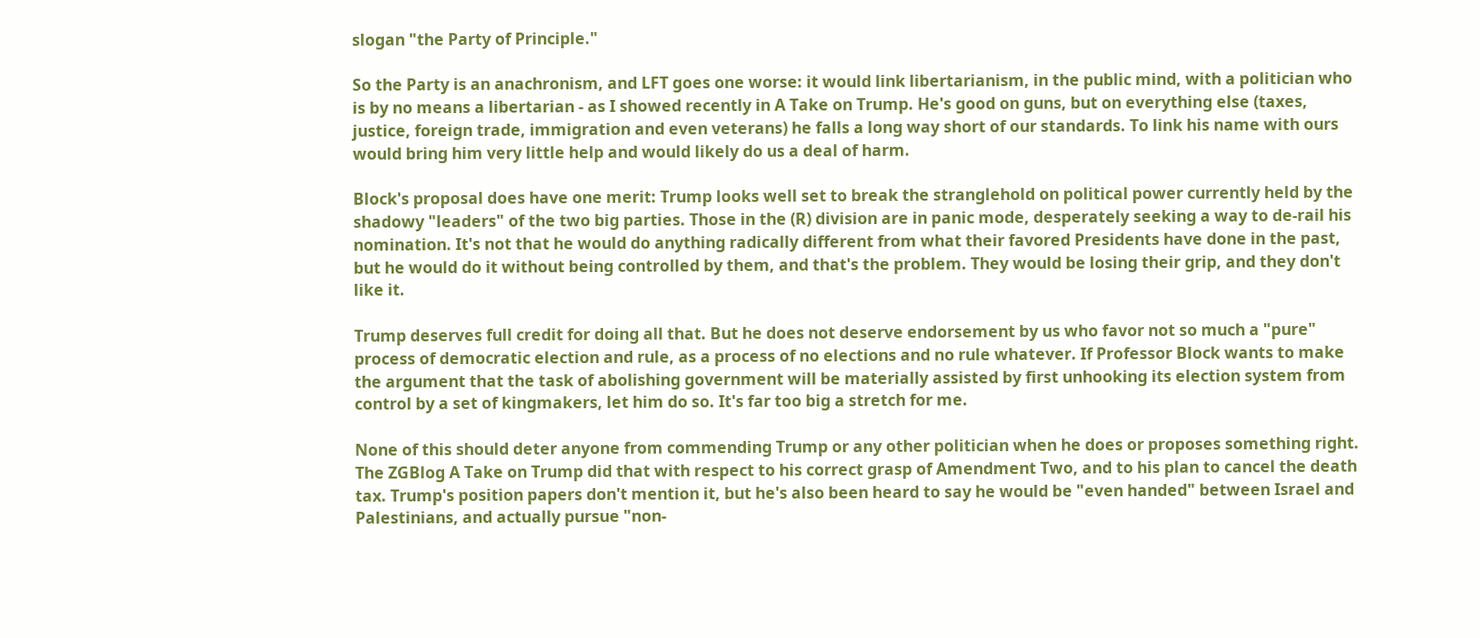slogan "the Party of Principle."

So the Party is an anachronism, and LFT goes one worse: it would link libertarianism, in the public mind, with a politician who is by no means a libertarian - as I showed recently in A Take on Trump. He's good on guns, but on everything else (taxes, justice, foreign trade, immigration and even veterans) he falls a long way short of our standards. To link his name with ours would bring him very little help and would likely do us a deal of harm.

Block's proposal does have one merit: Trump looks well set to break the stranglehold on political power currently held by the shadowy "leaders" of the two big parties. Those in the (R) division are in panic mode, desperately seeking a way to de-rail his nomination. It's not that he would do anything radically different from what their favored Presidents have done in the past, but he would do it without being controlled by them, and that's the problem. They would be losing their grip, and they don't like it.

Trump deserves full credit for doing all that. But he does not deserve endorsement by us who favor not so much a "pure" process of democratic election and rule, as a process of no elections and no rule whatever. If Professor Block wants to make the argument that the task of abolishing government will be materially assisted by first unhooking its election system from control by a set of kingmakers, let him do so. It's far too big a stretch for me.

None of this should deter anyone from commending Trump or any other politician when he does or proposes something right. The ZGBlog A Take on Trump did that with respect to his correct grasp of Amendment Two, and to his plan to cancel the death tax. Trump's position papers don't mention it, but he's also been heard to say he would be "even handed" between Israel and Palestinians, and actually pursue "non-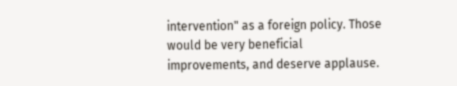intervention" as a foreign policy. Those would be very beneficial improvements, and deserve applause.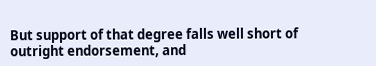But support of that degree falls well short of outright endorsement, and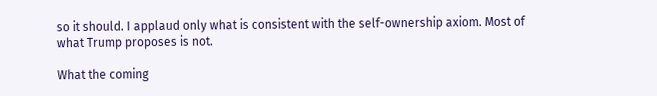so it should. I applaud only what is consistent with the self-ownership axiom. Most of what Trump proposes is not.

What the coming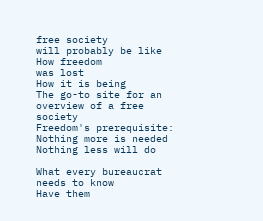free society
will probably be like
How freedom
was lost
How it is being
The go-to site for an
overview of a free society
Freedom's prerequisite:
Nothing more is needed
Nothing less will do

What every bureaucrat needs to know
Have them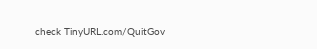check TinyURL.com/QuitGov